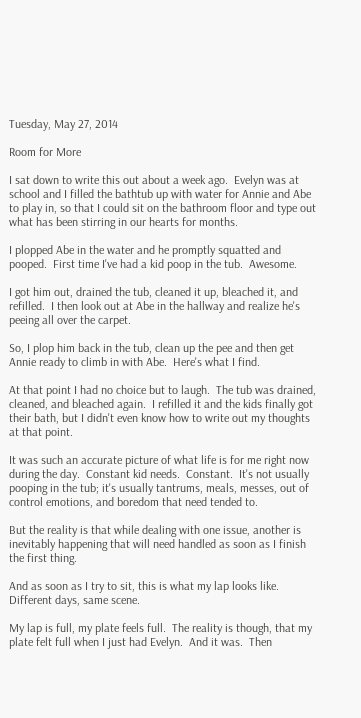Tuesday, May 27, 2014

Room for More

I sat down to write this out about a week ago.  Evelyn was at school and I filled the bathtub up with water for Annie and Abe to play in, so that I could sit on the bathroom floor and type out what has been stirring in our hearts for months.

I plopped Abe in the water and he promptly squatted and pooped.  First time I've had a kid poop in the tub.  Awesome.

I got him out, drained the tub, cleaned it up, bleached it, and refilled.  I then look out at Abe in the hallway and realize he's peeing all over the carpet.

So, I plop him back in the tub, clean up the pee and then get Annie ready to climb in with Abe.  Here's what I find.

At that point I had no choice but to laugh.  The tub was drained, cleaned, and bleached again.  I refilled it and the kids finally got their bath, but I didn't even know how to write out my thoughts at that point.

It was such an accurate picture of what life is for me right now during the day.  Constant kid needs.  Constant.  It's not usually pooping in the tub; it's usually tantrums, meals, messes, out of control emotions, and boredom that need tended to.

But the reality is that while dealing with one issue, another is inevitably happening that will need handled as soon as I finish the first thing.

And as soon as I try to sit, this is what my lap looks like.  Different days, same scene.

My lap is full, my plate feels full.  The reality is though, that my plate felt full when I just had Evelyn.  And it was.  Then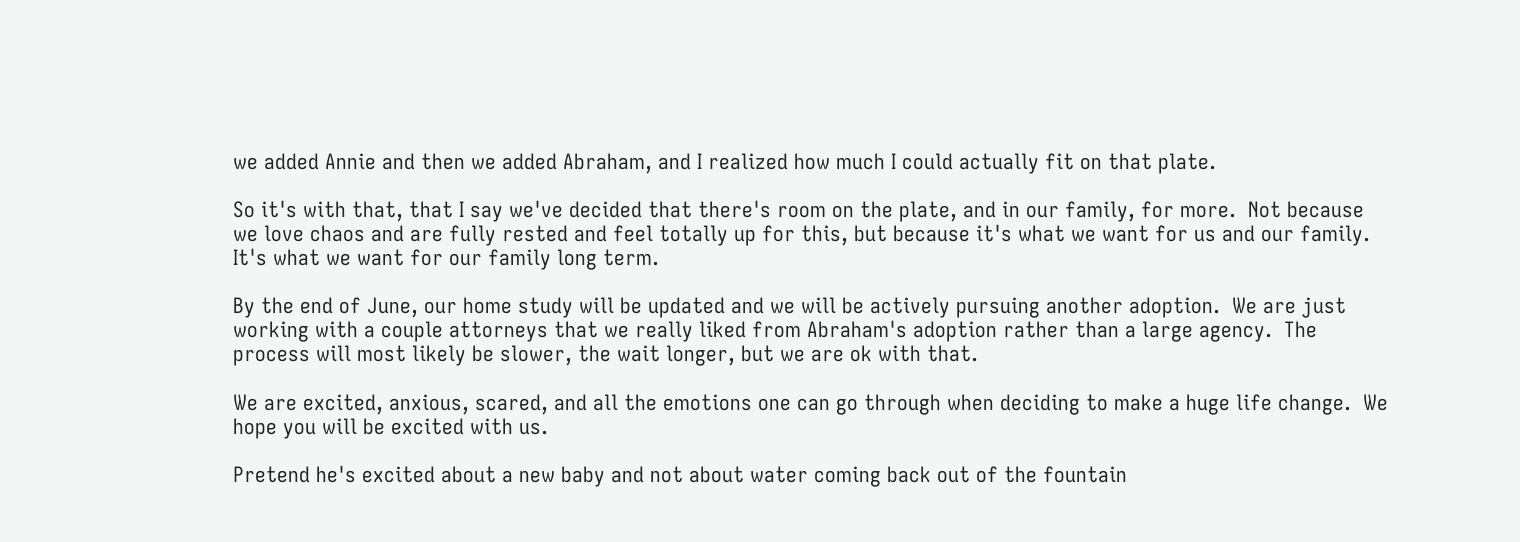we added Annie and then we added Abraham, and I realized how much I could actually fit on that plate.

So it's with that, that I say we've decided that there's room on the plate, and in our family, for more.  Not because we love chaos and are fully rested and feel totally up for this, but because it's what we want for us and our family.  It's what we want for our family long term.

By the end of June, our home study will be updated and we will be actively pursuing another adoption.  We are just working with a couple attorneys that we really liked from Abraham's adoption rather than a large agency.  The process will most likely be slower, the wait longer, but we are ok with that.

We are excited, anxious, scared, and all the emotions one can go through when deciding to make a huge life change.  We hope you will be excited with us.

Pretend he's excited about a new baby and not about water coming back out of the fountain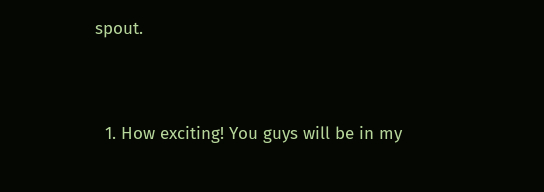spout.


  1. How exciting! You guys will be in my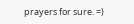prayers for sure. =)